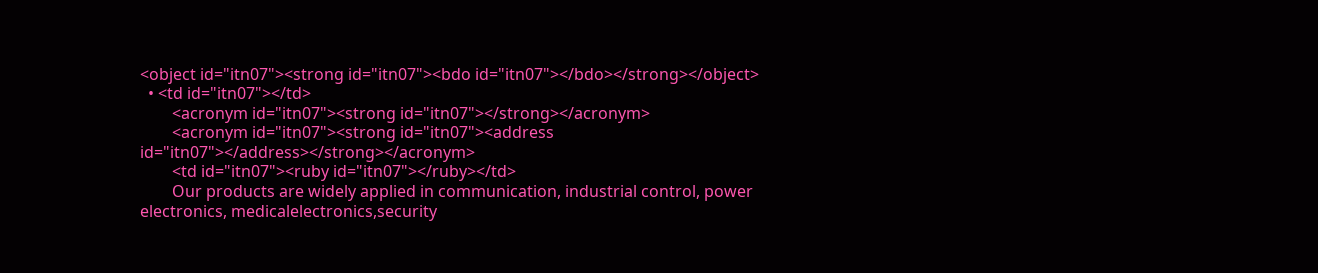<object id="itn07"><strong id="itn07"><bdo id="itn07"></bdo></strong></object>
  • <td id="itn07"></td>
        <acronym id="itn07"><strong id="itn07"></strong></acronym>
        <acronym id="itn07"><strong id="itn07"><address id="itn07"></address></strong></acronym>
        <td id="itn07"><ruby id="itn07"></ruby></td>
        Our products are widely applied in communication, industrial control, power electronics, medicalelectronics,security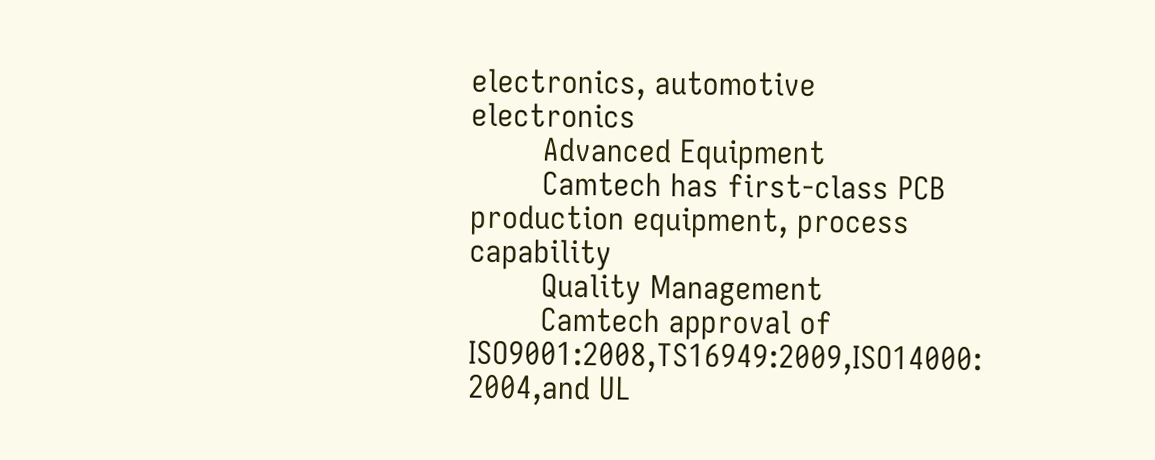electronics, automotive electronics
        Advanced Equipment
        Camtech has first-class PCB production equipment, process capability
        Quality Management
        Camtech approval of ISO9001:2008,TS16949:2009,ISO14000: 2004,and UL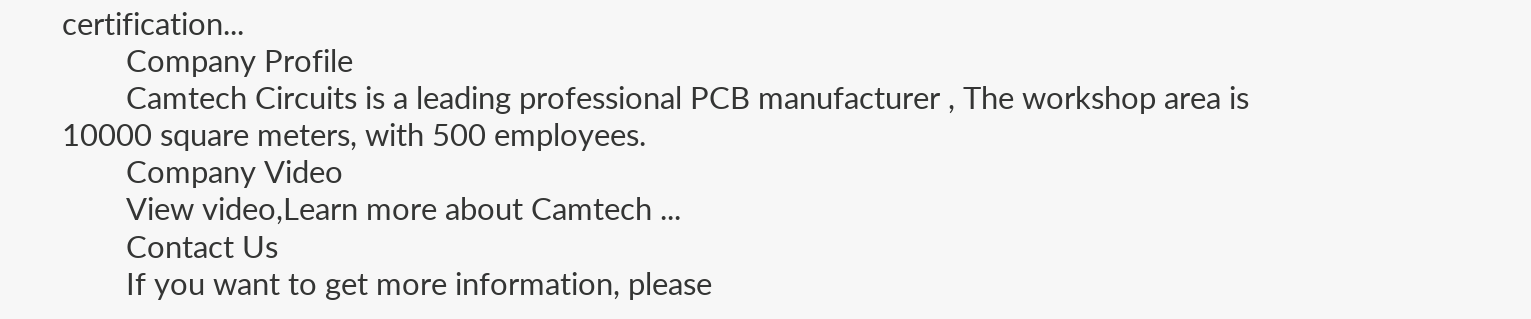certification...
        Company Profile
        Camtech Circuits is a leading professional PCB manufacturer , The workshop area is 10000 square meters, with 500 employees.
        Company Video
        View video,Learn more about Camtech ...
        Contact Us
        If you want to get more information, please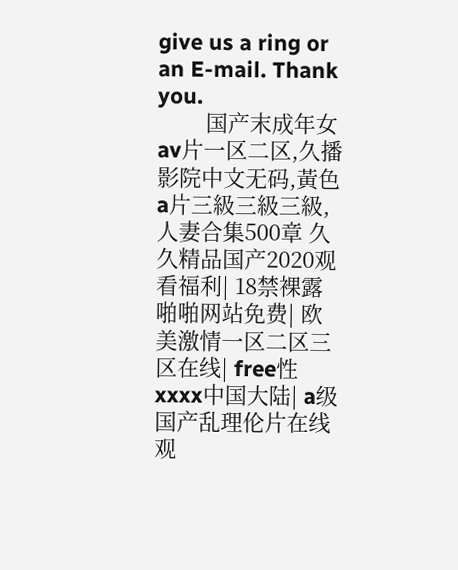give us a ring or an E-mail. Thank you.
        国产末成年女av片一区二区,久播影院中文无码,黃色a片三級三級三級,人妻合集500章 久久精品国产2020观看福利| 18禁裸露啪啪网站免费| 欧美激情一区二区三区在线| free性xxxx中国大陆| a级国产乱理伦片在线观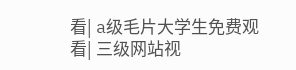看| a级毛片大学生免费观看| 三级网站视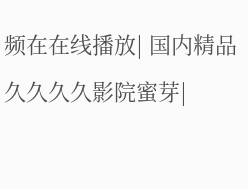频在在线播放| 国内精品久久久久影院蜜芽|